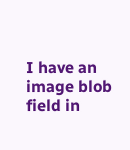I have an image blob field in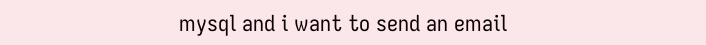mysql and i want to send an email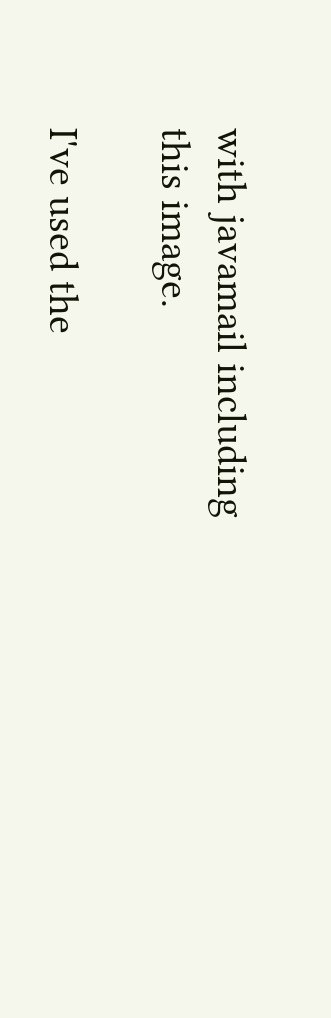with javamail including this image.

I've used the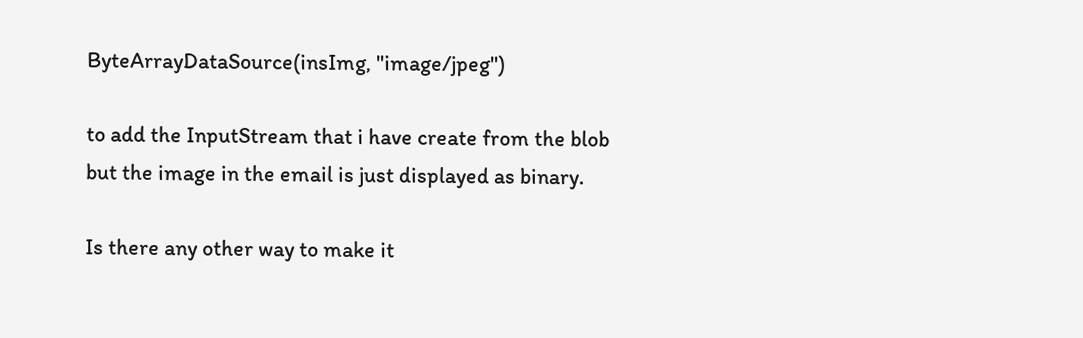ByteArrayDataSource(insImg, "image/jpeg")

to add the InputStream that i have create from the blob but the image in the email is just displayed as binary.

Is there any other way to make it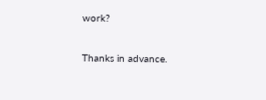work?

Thanks in advance.